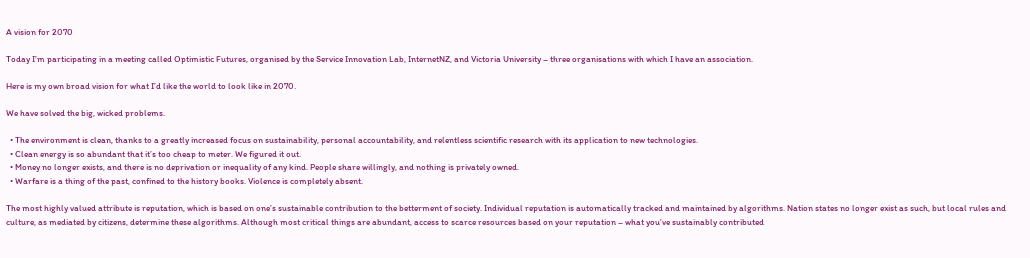A vision for 2070

Today I’m participating in a meeting called Optimistic Futures, organised by the Service Innovation Lab, InternetNZ, and Victoria University – three organisations with which I have an association.

Here is my own broad vision for what I’d like the world to look like in 2070.

We have solved the big, wicked problems.

  • The environment is clean, thanks to a greatly increased focus on sustainability, personal accountability, and relentless scientific research with its application to new technologies.
  • Clean energy is so abundant that it’s too cheap to meter. We figured it out.
  • Money no longer exists, and there is no deprivation or inequality of any kind. People share willingly, and nothing is privately owned.
  • Warfare is a thing of the past, confined to the history books. Violence is completely absent.

The most highly valued attribute is reputation, which is based on one’s sustainable contribution to the betterment of society. Individual reputation is automatically tracked and maintained by algorithms. Nation states no longer exist as such, but local rules and culture, as mediated by citizens, determine these algorithms. Although most critical things are abundant, access to scarce resources based on your reputation – what you’ve sustainably contributed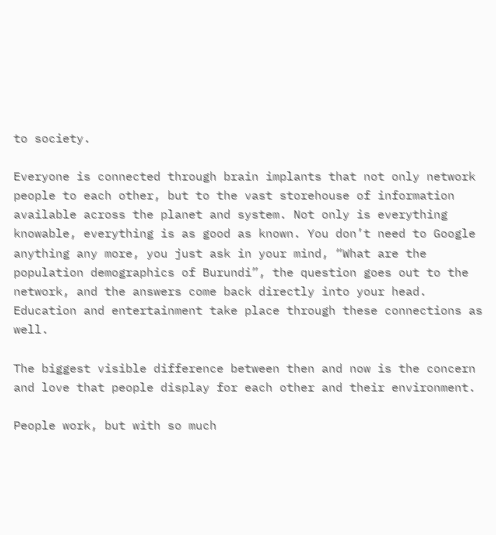to society.

Everyone is connected through brain implants that not only network people to each other, but to the vast storehouse of information available across the planet and system. Not only is everything knowable, everything is as good as known. You don’t need to Google anything any more, you just ask in your mind, “What are the population demographics of Burundi”, the question goes out to the network, and the answers come back directly into your head. Education and entertainment take place through these connections as well.

The biggest visible difference between then and now is the concern and love that people display for each other and their environment.

People work, but with so much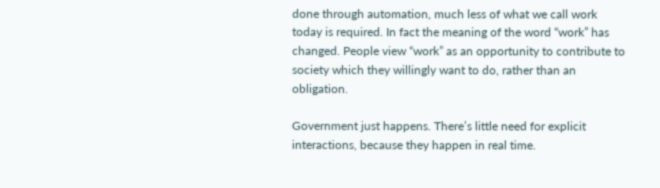done through automation, much less of what we call work today is required. In fact the meaning of the word “work” has changed. People view “work” as an opportunity to contribute to society which they willingly want to do, rather than an obligation.

Government just happens. There’s little need for explicit interactions, because they happen in real time.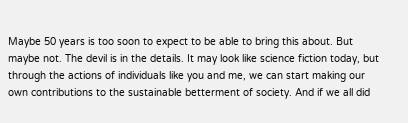Maybe 50 years is too soon to expect to be able to bring this about. But maybe not. The devil is in the details. It may look like science fiction today, but through the actions of individuals like you and me, we can start making our own contributions to the sustainable betterment of society. And if we all did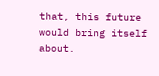that, this future would bring itself about.